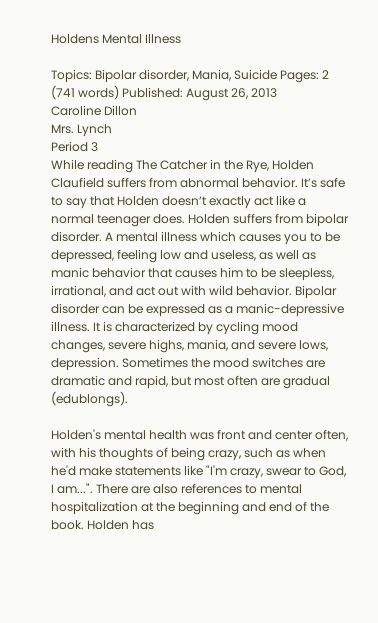Holdens Mental Illness

Topics: Bipolar disorder, Mania, Suicide Pages: 2 (741 words) Published: August 26, 2013
Caroline Dillon
Mrs. Lynch
Period 3
While reading The Catcher in the Rye, Holden Claufield suffers from abnormal behavior. It’s safe to say that Holden doesn’t exactly act like a normal teenager does. Holden suffers from bipolar disorder. A mental illness which causes you to be depressed, feeling low and useless, as well as manic behavior that causes him to be sleepless, irrational, and act out with wild behavior. Bipolar disorder can be expressed as a manic-depressive illness. It is characterized by cycling mood changes, severe highs, mania, and severe lows, depression. Sometimes the mood switches are dramatic and rapid, but most often are gradual (edublongs).

Holden's mental health was front and center often, with his thoughts of being crazy, such as when he'd make statements like "I'm crazy, swear to God, I am...". There are also references to mental hospitalization at the beginning and end of the book. Holden has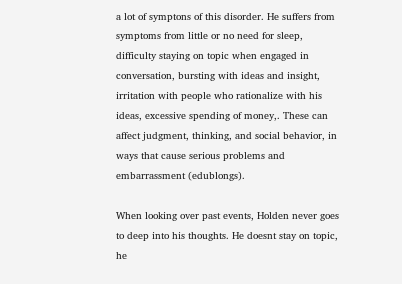a lot of symptons of this disorder. He suffers from symptoms from little or no need for sleep, difficulty staying on topic when engaged in conversation, bursting with ideas and insight, irritation with people who rationalize with his ideas, excessive spending of money,. These can affect judgment, thinking, and social behavior, in ways that cause serious problems and embarrassment (edublongs).

When looking over past events, Holden never goes to deep into his thoughts. He doesnt stay on topic, he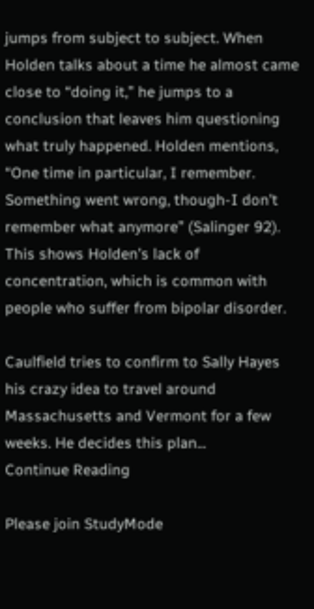jumps from subject to subject. When Holden talks about a time he almost came close to “doing it,” he jumps to a conclusion that leaves him questioning what truly happened. Holden mentions, “One time in particular, I remember. Something went wrong, though-I don’t remember what anymore” (Salinger 92). This shows Holden’s lack of concentration, which is common with people who suffer from bipolar disorder.

Caulfield tries to confirm to Sally Hayes his crazy idea to travel around Massachusetts and Vermont for a few weeks. He decides this plan...
Continue Reading

Please join StudyMode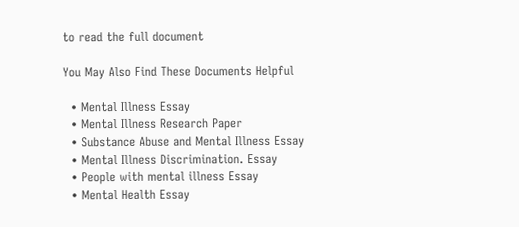to read the full document

You May Also Find These Documents Helpful

  • Mental Illness Essay
  • Mental Illness Research Paper
  • Substance Abuse and Mental Illness Essay
  • Mental Illness Discrimination. Essay
  • People with mental illness Essay
  • Mental Health Essay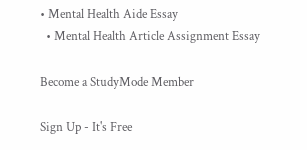• Mental Health Aide Essay
  • Mental Health Article Assignment Essay

Become a StudyMode Member

Sign Up - It's Free